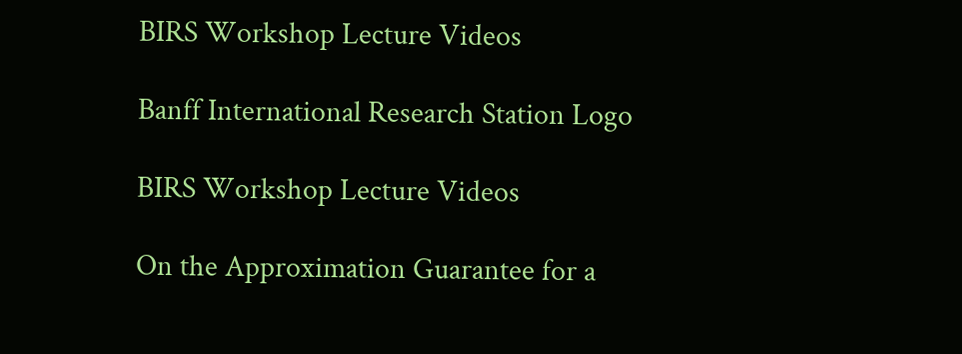BIRS Workshop Lecture Videos

Banff International Research Station Logo

BIRS Workshop Lecture Videos

On the Approximation Guarantee for a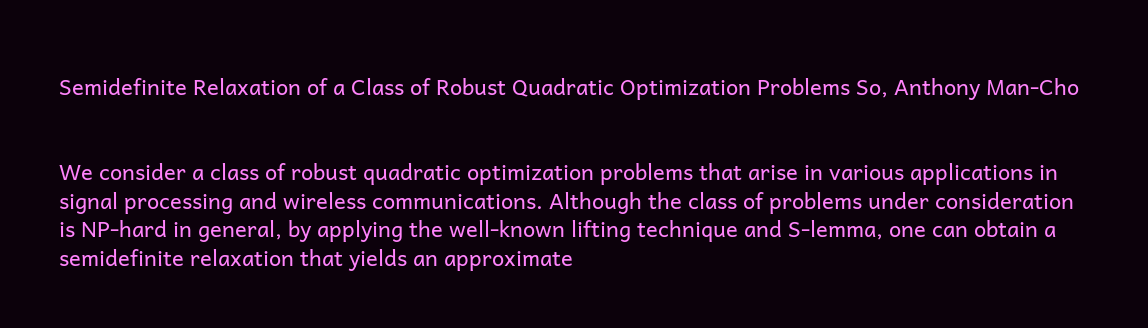Semidefinite Relaxation of a Class of Robust Quadratic Optimization Problems So, Anthony Man-Cho


We consider a class of robust quadratic optimization problems that arise in various applications in signal processing and wireless communications. Although the class of problems under consideration is NP-hard in general, by applying the well-known lifting technique and S-lemma, one can obtain a semidefinite relaxation that yields an approximate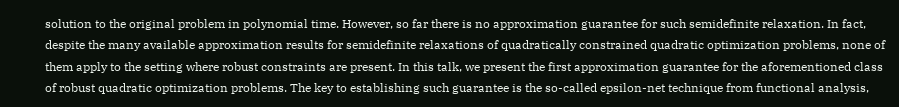solution to the original problem in polynomial time. However, so far there is no approximation guarantee for such semidefinite relaxation. In fact, despite the many available approximation results for semidefinite relaxations of quadratically constrained quadratic optimization problems, none of them apply to the setting where robust constraints are present. In this talk, we present the first approximation guarantee for the aforementioned class of robust quadratic optimization problems. The key to establishing such guarantee is the so-called epsilon-net technique from functional analysis,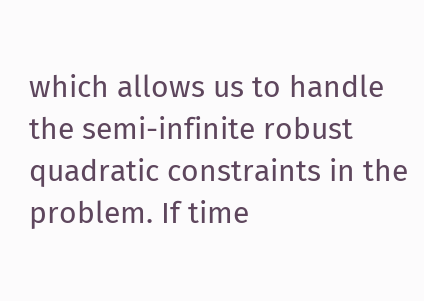which allows us to handle the semi-infinite robust quadratic constraints in the problem. If time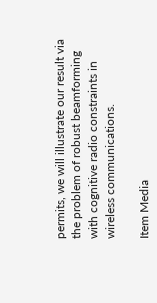permits, we will illustrate our result via the problem of robust beamforming with cognitive radio constraints in wireless communications.

Item Media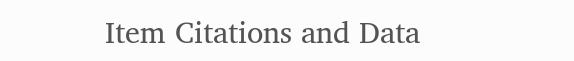Item Citations and Data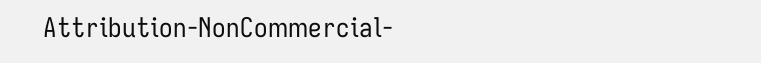Attribution-NonCommercial-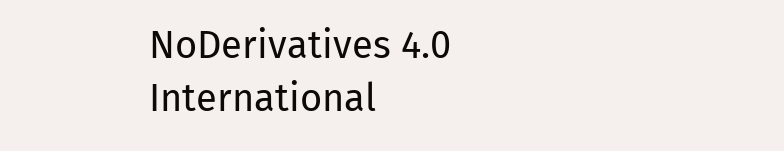NoDerivatives 4.0 International